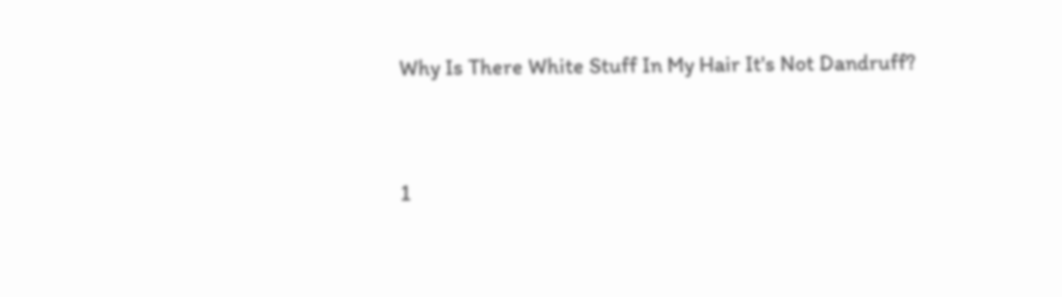Why Is There White Stuff In My Hair It's Not Dandruff?


1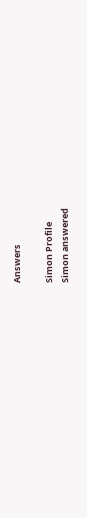Answers

Simon Profile
Simon answered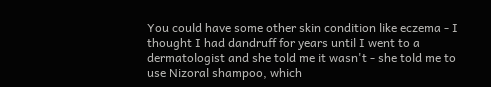You could have some other skin condition like eczema - I thought I had dandruff for years until I went to a dermatologist and she told me it wasn't - she told me to use Nizoral shampoo, which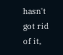hasn't got rid of it,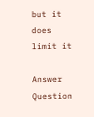but it does limit it

Answer Question